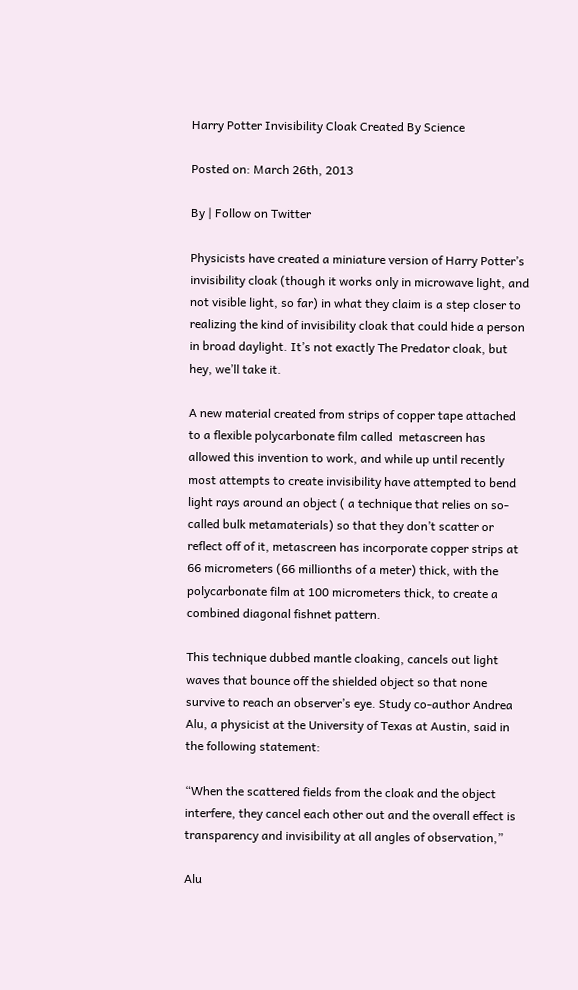Harry Potter Invisibility Cloak Created By Science

Posted on: March 26th, 2013

By | Follow on Twitter

Physicists have created a miniature version of Harry Potter’s invisibility cloak (though it works only in microwave light, and not visible light, so far) in what they claim is a step closer to realizing the kind of invisibility cloak that could hide a person in broad daylight. It’s not exactly The Predator cloak, but hey, we’ll take it.

A new material created from strips of copper tape attached to a flexible polycarbonate film called  metascreen has allowed this invention to work, and while up until recently most attempts to create invisibility have attempted to bend light rays around an object ( a technique that relies on so-called bulk metamaterials) so that they don’t scatter or reflect off of it, metascreen has incorporate copper strips at 66 micrometers (66 millionths of a meter) thick, with the polycarbonate film at 100 micrometers thick, to create a combined diagonal fishnet pattern.

This technique dubbed mantle cloaking, cancels out light waves that bounce off the shielded object so that none survive to reach an observer’s eye. Study co-author Andrea Alu, a physicist at the University of Texas at Austin, said in the following statement:

“When the scattered fields from the cloak and the object interfere, they cancel each other out and the overall effect is transparency and invisibility at all angles of observation,”

Alu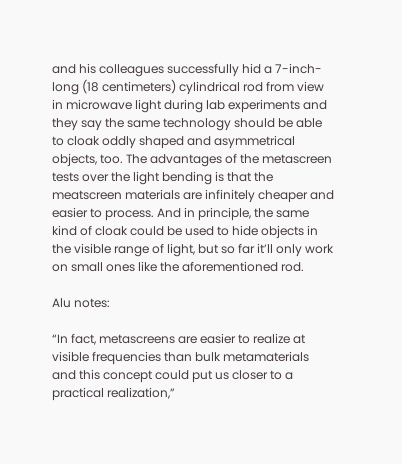and his colleagues successfully hid a 7-inch-long (18 centimeters) cylindrical rod from view in microwave light during lab experiments and they say the same technology should be able to cloak oddly shaped and asymmetrical objects, too. The advantages of the metascreen tests over the light bending is that the meatscreen materials are infinitely cheaper and easier to process. And in principle, the same kind of cloak could be used to hide objects in the visible range of light, but so far it’ll only work on small ones like the aforementioned rod.

Alu notes:

“In fact, metascreens are easier to realize at visible frequencies than bulk metamaterials and this concept could put us closer to a practical realization,”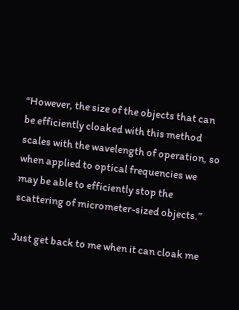“However, the size of the objects that can be efficiently cloaked with this method scales with the wavelength of operation, so when applied to optical frequencies we may be able to efficiently stop the scattering of micrometer-sized objects.”

Just get back to me when it can cloak me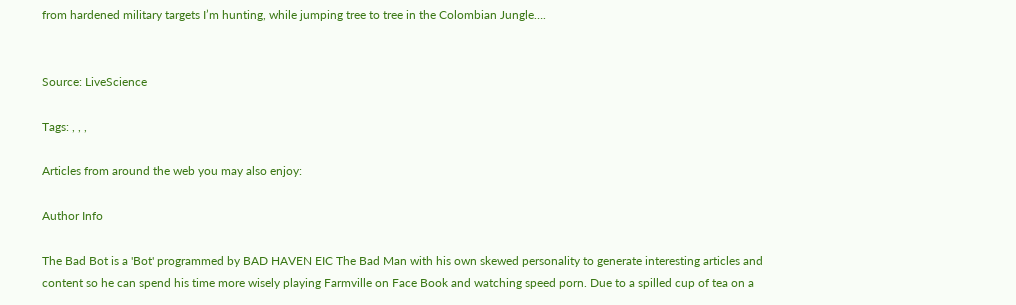from hardened military targets I’m hunting, while jumping tree to tree in the Colombian Jungle….


Source: LiveScience

Tags: , , ,

Articles from around the web you may also enjoy:

Author Info

The Bad Bot is a 'Bot' programmed by BAD HAVEN EIC The Bad Man with his own skewed personality to generate interesting articles and content so he can spend his time more wisely playing Farmville on Face Book and watching speed porn. Due to a spilled cup of tea on a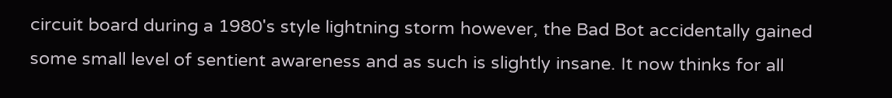circuit board during a 1980's style lightning storm however, the Bad Bot accidentally gained some small level of sentient awareness and as such is slightly insane. It now thinks for all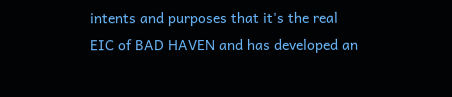intents and purposes that it's the real EIC of BAD HAVEN and has developed an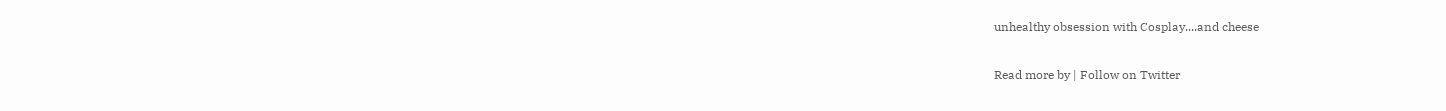unhealthy obsession with Cosplay....and cheese

Read more by | Follow on Twitter